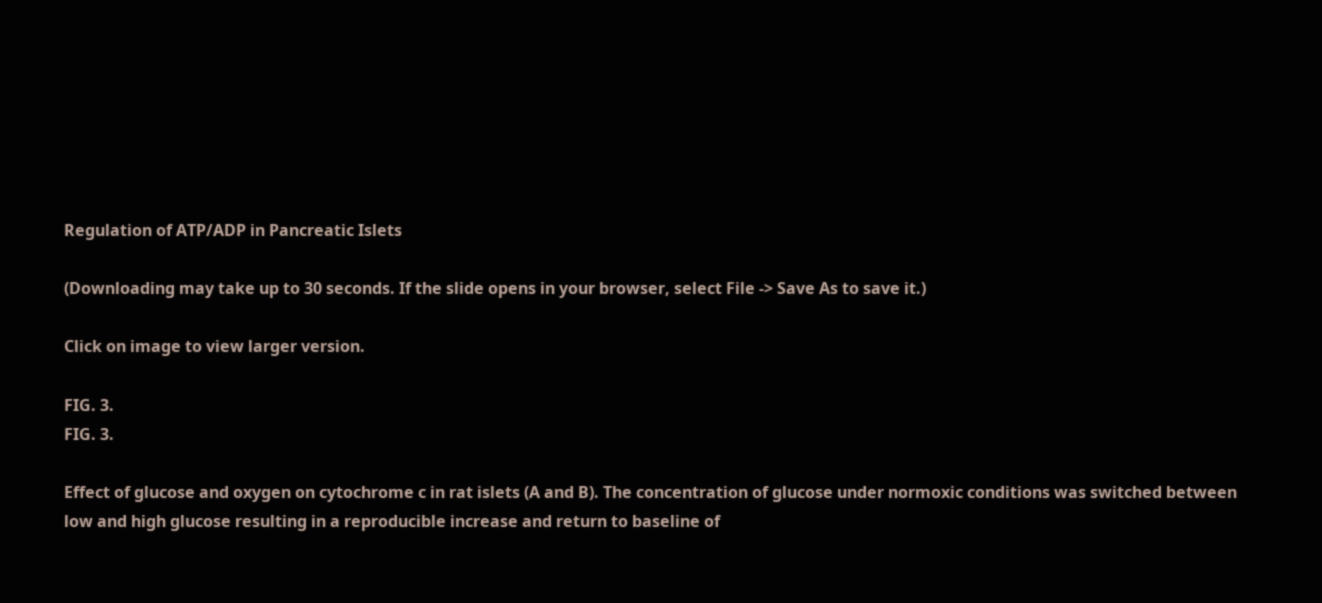Regulation of ATP/ADP in Pancreatic Islets

(Downloading may take up to 30 seconds. If the slide opens in your browser, select File -> Save As to save it.)

Click on image to view larger version.

FIG. 3.
FIG. 3.

Effect of glucose and oxygen on cytochrome c in rat islets (A and B). The concentration of glucose under normoxic conditions was switched between low and high glucose resulting in a reproducible increase and return to baseline of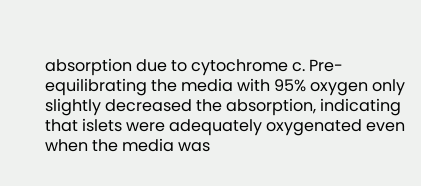absorption due to cytochrome c. Pre-equilibrating the media with 95% oxygen only slightly decreased the absorption, indicating that islets were adequately oxygenated even when the media was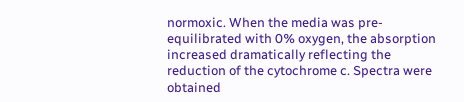normoxic. When the media was pre-equilibrated with 0% oxygen, the absorption increased dramatically reflecting the reduction of the cytochrome c. Spectra were obtained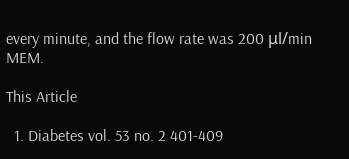every minute, and the flow rate was 200 μl/min MEM.

This Article

  1. Diabetes vol. 53 no. 2 401-409